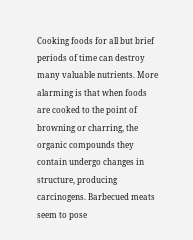Cooking foods for all but brief periods of time can destroy many valuable nutrients. More alarming is that when foods are cooked to the point of browning or charring, the organic compounds they contain undergo changes in structure, producing carcinogens. Barbecued meats seem to pose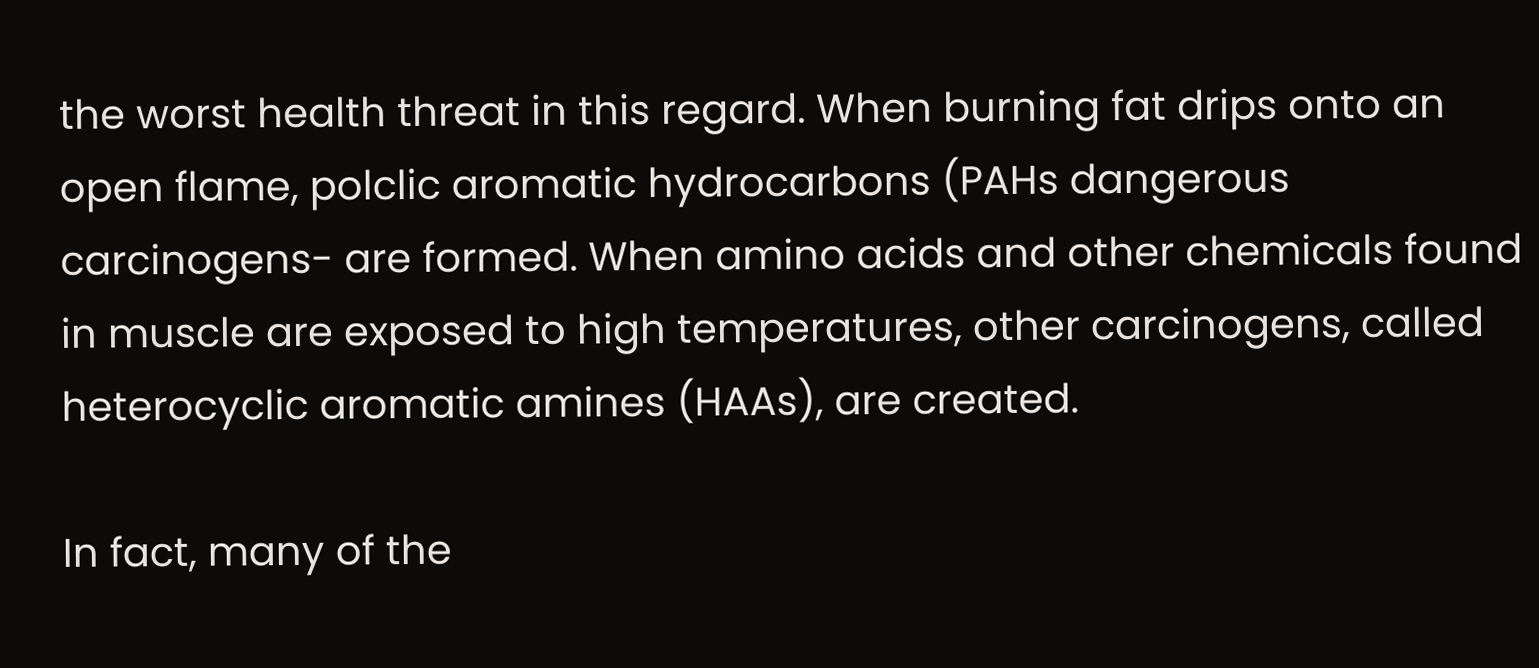the worst health threat in this regard. When burning fat drips onto an open flame, polclic aromatic hydrocarbons (PAHs dangerous carcinogens- are formed. When amino acids and other chemicals found in muscle are exposed to high temperatures, other carcinogens, called heterocyclic aromatic amines (HAAs), are created.

In fact, many of the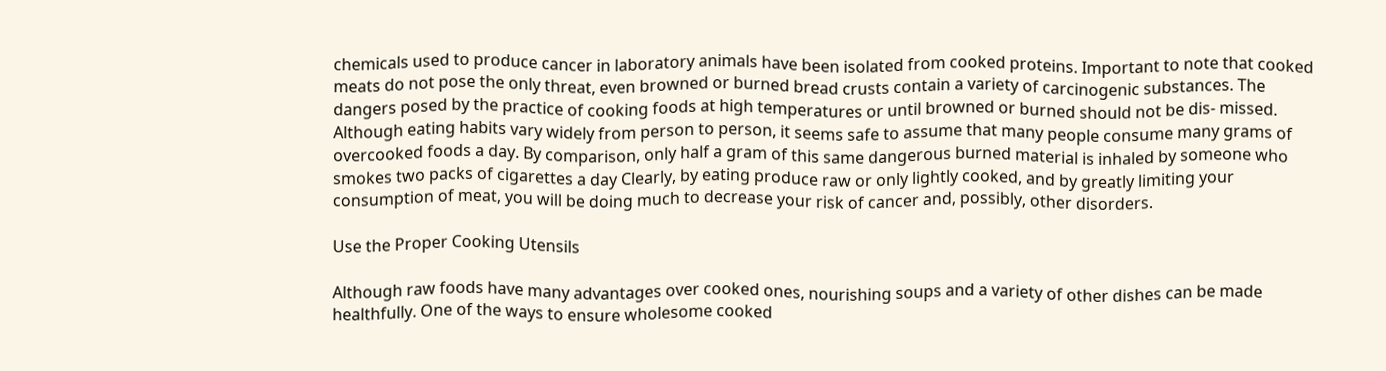chemicals used to produce cancer in laboratory animals have been isolated from cooked proteins. Important to note that cooked meats do not pose the only threat, even browned or burned bread crusts contain a variety of carcinogenic substances. The dangers posed by the practice of cooking foods at high temperatures or until browned or burned should not be dis- missed. Although eating habits vary widely from person to person, it seems safe to assume that many people consume many grams of overcooked foods a day. By comparison, only half a gram of this same dangerous burned material is inhaled by someone who smokes two packs of cigarettes a day Clearly, by eating produce raw or only lightly cooked, and by greatly limiting your consumption of meat, you will be doing much to decrease your risk of cancer and, possibly, other disorders.

Use the Proper Cooking Utensils

Although raw foods have many advantages over cooked ones, nourishing soups and a variety of other dishes can be made healthfully. One of the ways to ensure wholesome cooked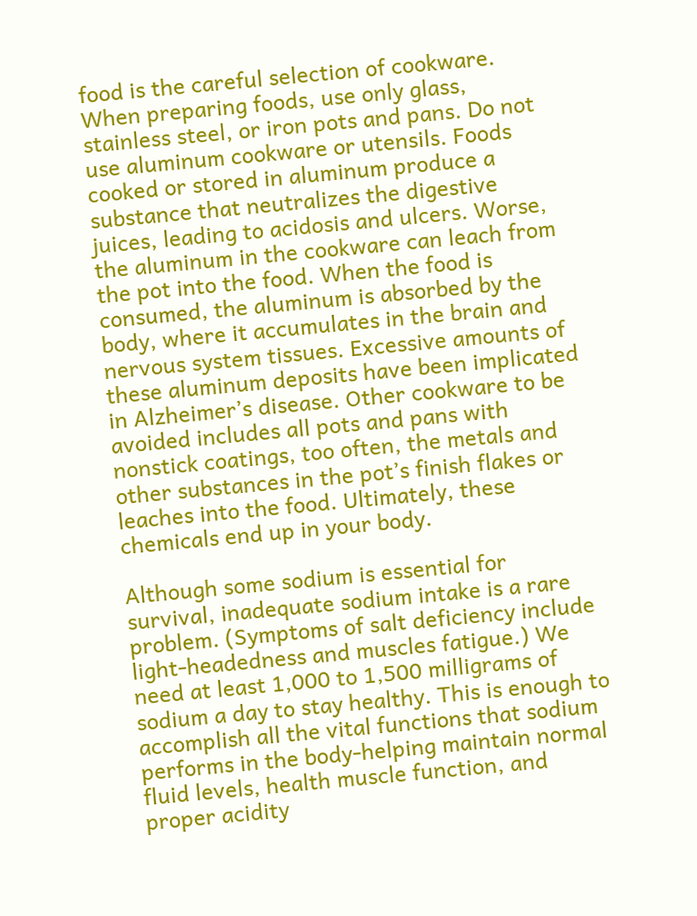food is the careful selection of cookware. When preparing foods, use only glass, stainless steel, or iron pots and pans. Do not use aluminum cookware or utensils. Foods cooked or stored in aluminum produce a substance that neutralizes the digestive juices, leading to acidosis and ulcers. Worse, the aluminum in the cookware can leach from the pot into the food. When the food is consumed, the aluminum is absorbed by the body, where it accumulates in the brain and nervous system tissues. Excessive amounts of these aluminum deposits have been implicated in Alzheimer’s disease. Other cookware to be avoided includes all pots and pans with nonstick coatings, too often, the metals and other substances in the pot’s finish flakes or leaches into the food. Ultimately, these chemicals end up in your body.

Although some sodium is essential for survival, inadequate sodium intake is a rare problem. (Symptoms of salt deficiency include light-headedness and muscles fatigue.) We need at least 1,000 to 1,500 milligrams of sodium a day to stay healthy. This is enough to accomplish all the vital functions that sodium performs in the body-helping maintain normal fluid levels, health muscle function, and proper acidity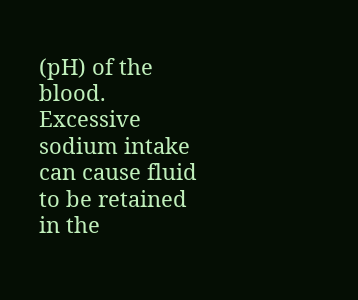(pH) of the blood. Excessive sodium intake can cause fluid to be retained in the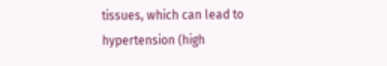tissues, which can lead to hypertension (high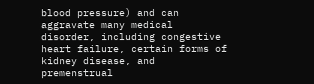blood pressure) and can aggravate many medical disorder, including congestive heart failure, certain forms of kidney disease, and premenstrual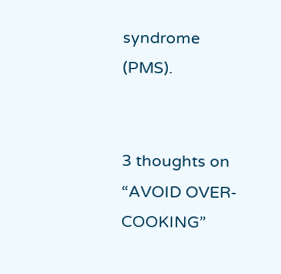syndrome (PMS).


3 thoughts on “AVOID OVER-COOKING”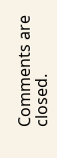Comments are closed.